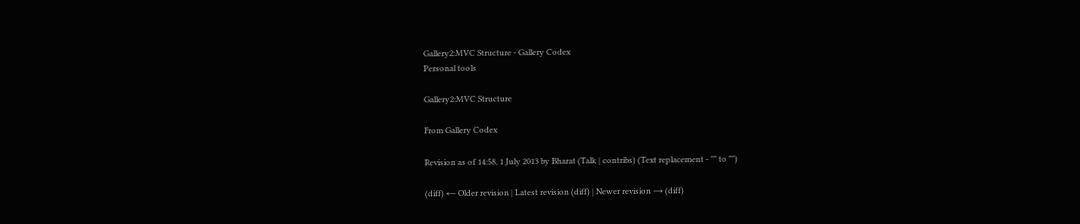Gallery2:MVC Structure - Gallery Codex
Personal tools

Gallery2:MVC Structure

From Gallery Codex

Revision as of 14:58, 1 July 2013 by Bharat (Talk | contribs) (Text replacement - "" to "")

(diff) ← Older revision | Latest revision (diff) | Newer revision → (diff)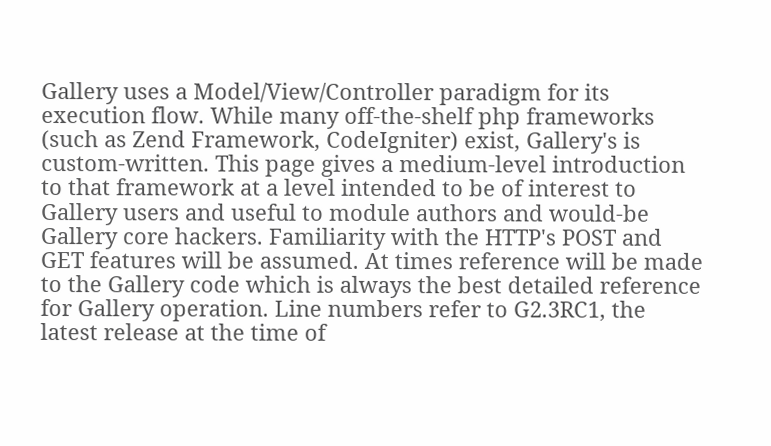Gallery uses a Model/View/Controller paradigm for its execution flow. While many off-the-shelf php frameworks (such as Zend Framework, CodeIgniter) exist, Gallery's is custom-written. This page gives a medium-level introduction to that framework at a level intended to be of interest to Gallery users and useful to module authors and would-be Gallery core hackers. Familiarity with the HTTP's POST and GET features will be assumed. At times reference will be made to the Gallery code which is always the best detailed reference for Gallery operation. Line numbers refer to G2.3RC1, the latest release at the time of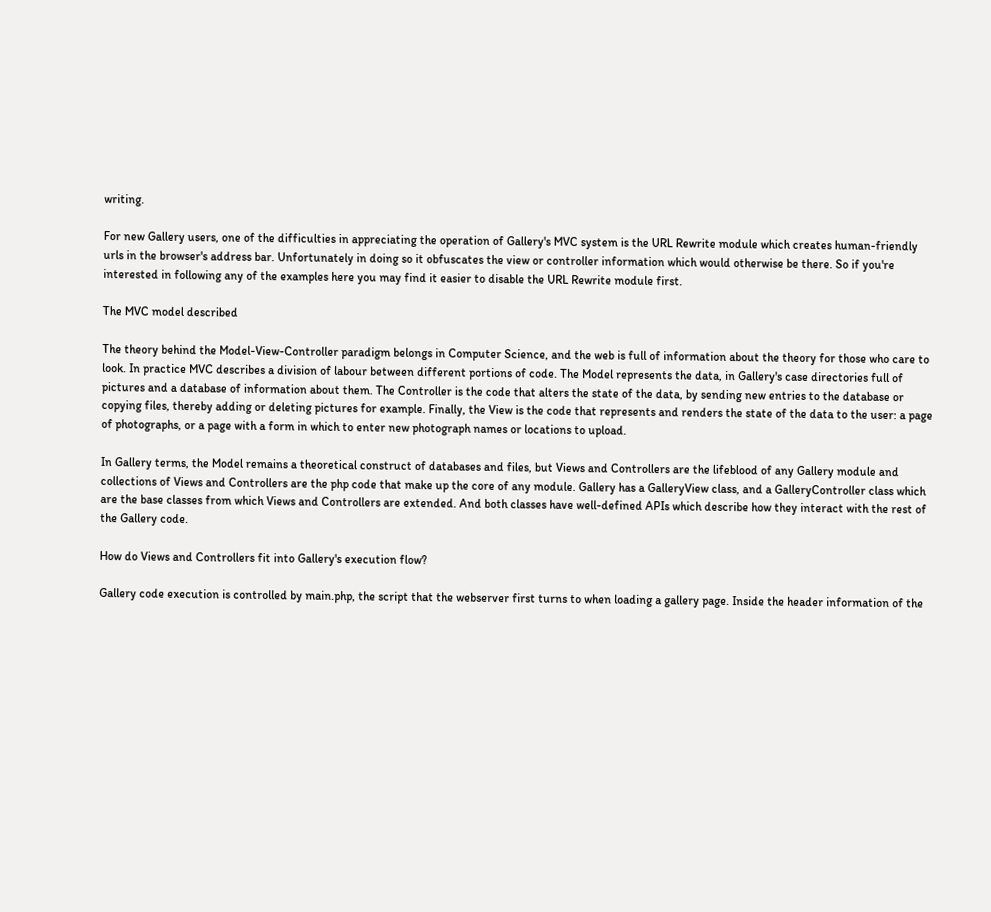writing.

For new Gallery users, one of the difficulties in appreciating the operation of Gallery's MVC system is the URL Rewrite module which creates human-friendly urls in the browser's address bar. Unfortunately in doing so it obfuscates the view or controller information which would otherwise be there. So if you're interested in following any of the examples here you may find it easier to disable the URL Rewrite module first.

The MVC model described

The theory behind the Model-View-Controller paradigm belongs in Computer Science, and the web is full of information about the theory for those who care to look. In practice MVC describes a division of labour between different portions of code. The Model represents the data, in Gallery's case directories full of pictures and a database of information about them. The Controller is the code that alters the state of the data, by sending new entries to the database or copying files, thereby adding or deleting pictures for example. Finally, the View is the code that represents and renders the state of the data to the user: a page of photographs, or a page with a form in which to enter new photograph names or locations to upload.

In Gallery terms, the Model remains a theoretical construct of databases and files, but Views and Controllers are the lifeblood of any Gallery module and collections of Views and Controllers are the php code that make up the core of any module. Gallery has a GalleryView class, and a GalleryController class which are the base classes from which Views and Controllers are extended. And both classes have well-defined APIs which describe how they interact with the rest of the Gallery code.

How do Views and Controllers fit into Gallery's execution flow?

Gallery code execution is controlled by main.php, the script that the webserver first turns to when loading a gallery page. Inside the header information of the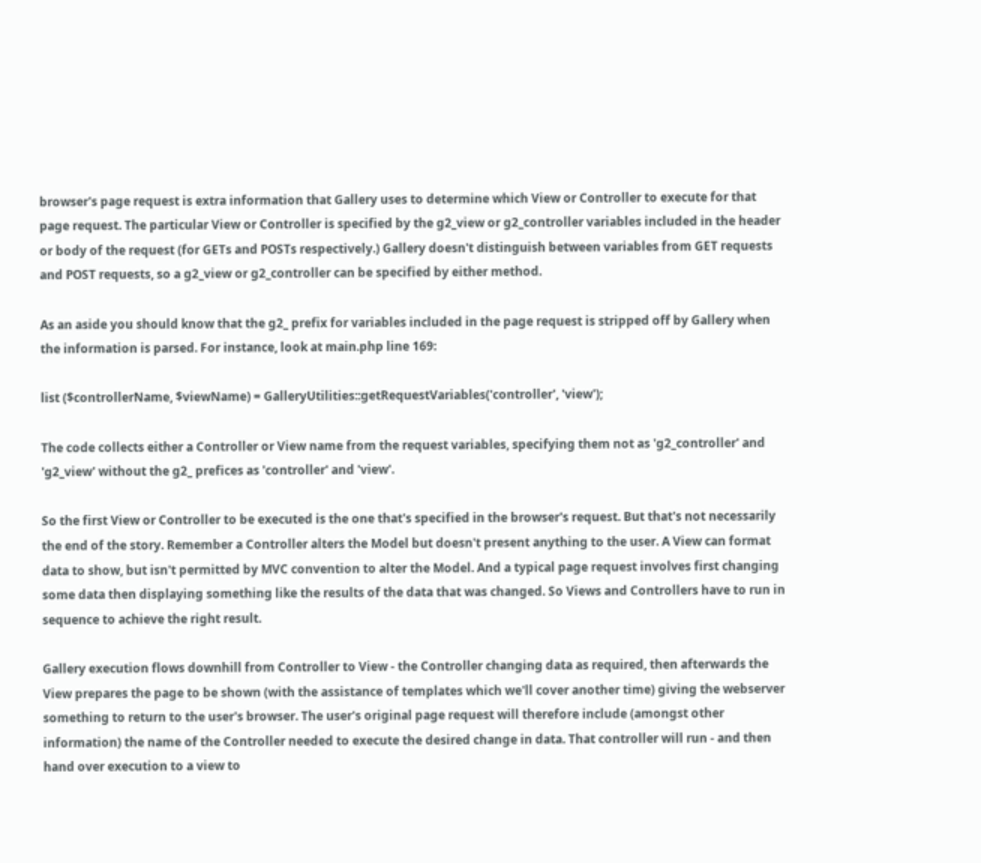browser's page request is extra information that Gallery uses to determine which View or Controller to execute for that page request. The particular View or Controller is specified by the g2_view or g2_controller variables included in the header or body of the request (for GETs and POSTs respectively.) Gallery doesn't distinguish between variables from GET requests and POST requests, so a g2_view or g2_controller can be specified by either method.

As an aside you should know that the g2_ prefix for variables included in the page request is stripped off by Gallery when the information is parsed. For instance, look at main.php line 169:

list ($controllerName, $viewName) = GalleryUtilities::getRequestVariables('controller', 'view');

The code collects either a Controller or View name from the request variables, specifying them not as 'g2_controller' and 'g2_view' without the g2_ prefices as 'controller' and 'view'.

So the first View or Controller to be executed is the one that's specified in the browser's request. But that's not necessarily the end of the story. Remember a Controller alters the Model but doesn't present anything to the user. A View can format data to show, but isn't permitted by MVC convention to alter the Model. And a typical page request involves first changing some data then displaying something like the results of the data that was changed. So Views and Controllers have to run in sequence to achieve the right result.

Gallery execution flows downhill from Controller to View - the Controller changing data as required, then afterwards the View prepares the page to be shown (with the assistance of templates which we'll cover another time) giving the webserver something to return to the user's browser. The user's original page request will therefore include (amongst other information) the name of the Controller needed to execute the desired change in data. That controller will run - and then hand over execution to a view to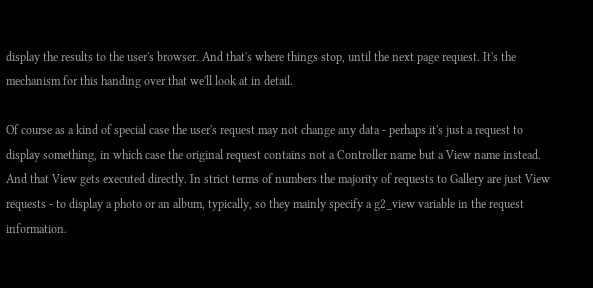display the results to the user's browser. And that's where things stop, until the next page request. It's the mechanism for this handing over that we'll look at in detail.

Of course as a kind of special case the user's request may not change any data - perhaps it's just a request to display something, in which case the original request contains not a Controller name but a View name instead. And that View gets executed directly. In strict terms of numbers the majority of requests to Gallery are just View requests - to display a photo or an album, typically, so they mainly specify a g2_view variable in the request information.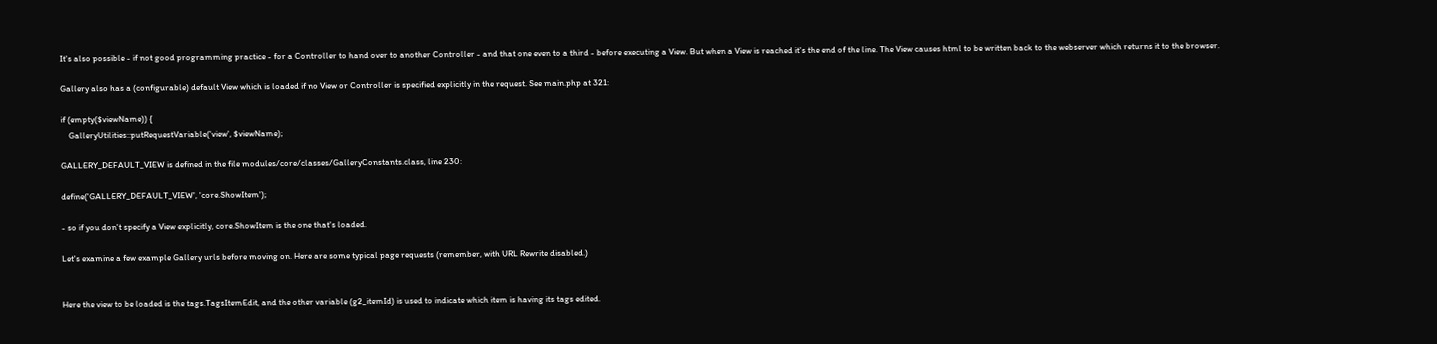It's also possible - if not good programming practice - for a Controller to hand over to another Controller - and that one even to a third - before executing a View. But when a View is reached it's the end of the line. The View causes html to be written back to the webserver which returns it to the browser.

Gallery also has a (configurable) default View which is loaded if no View or Controller is specified explicitly in the request. See main.php at 321:

if (empty($viewName)) {
    GalleryUtilities::putRequestVariable('view', $viewName);

GALLERY_DEFAULT_VIEW is defined in the file modules/core/classes/GalleryConstants.class, line 230:

define('GALLERY_DEFAULT_VIEW', 'core.ShowItem');

- so if you don't specify a View explicitly, core.ShowItem is the one that's loaded.

Let's examine a few example Gallery urls before moving on. Here are some typical page requests (remember, with URL Rewrite disabled.)


Here the view to be loaded is the tags.TagsItemEdit, and the other variable (g2_itemId) is used to indicate which item is having its tags edited.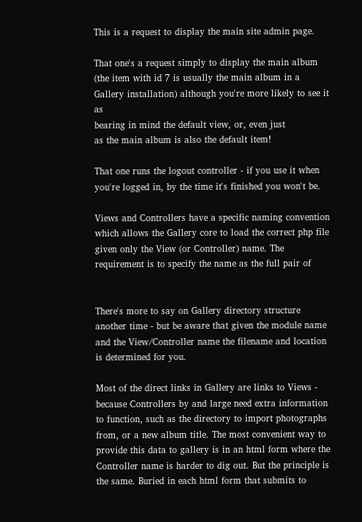This is a request to display the main site admin page.

That one's a request simply to display the main album (the item with id 7 is usually the main album in a Gallery installation) although you're more likely to see it as
bearing in mind the default view, or, even just
as the main album is also the default item!

That one runs the logout controller - if you use it when you're logged in, by the time it's finished you won't be.

Views and Controllers have a specific naming convention which allows the Gallery core to load the correct php file given only the View (or Controller) name. The requirement is to specify the name as the full pair of


There's more to say on Gallery directory structure another time - but be aware that given the module name and the View/Controller name the filename and location is determined for you.

Most of the direct links in Gallery are links to Views - because Controllers by and large need extra information to function, such as the directory to import photographs from, or a new album title. The most convenient way to provide this data to gallery is in an html form where the Controller name is harder to dig out. But the principle is the same. Buried in each html form that submits to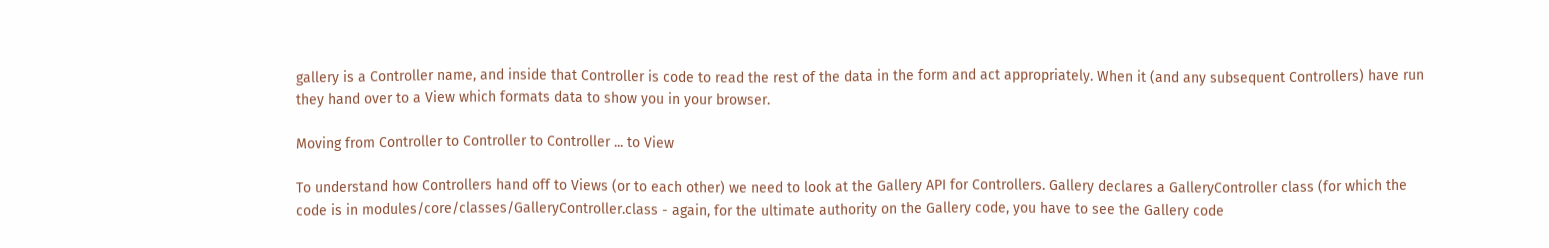gallery is a Controller name, and inside that Controller is code to read the rest of the data in the form and act appropriately. When it (and any subsequent Controllers) have run they hand over to a View which formats data to show you in your browser.

Moving from Controller to Controller to Controller ... to View

To understand how Controllers hand off to Views (or to each other) we need to look at the Gallery API for Controllers. Gallery declares a GalleryController class (for which the code is in modules/core/classes/GalleryController.class - again, for the ultimate authority on the Gallery code, you have to see the Gallery code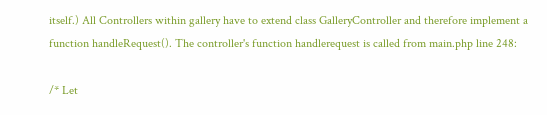itself.) All Controllers within gallery have to extend class GalleryController and therefore implement a function handleRequest(). The controller's function handlerequest is called from main.php line 248:

/* Let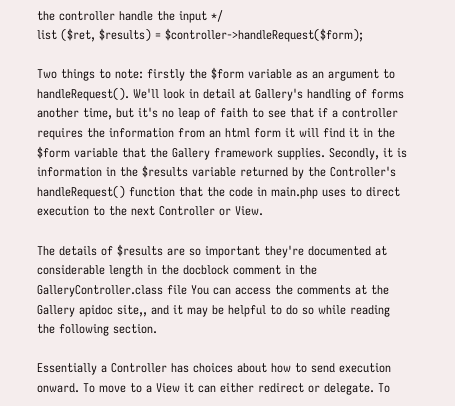the controller handle the input */
list ($ret, $results) = $controller->handleRequest($form);

Two things to note: firstly the $form variable as an argument to handleRequest(). We'll look in detail at Gallery's handling of forms another time, but it's no leap of faith to see that if a controller requires the information from an html form it will find it in the $form variable that the Gallery framework supplies. Secondly, it is information in the $results variable returned by the Controller's handleRequest() function that the code in main.php uses to direct execution to the next Controller or View.

The details of $results are so important they're documented at considerable length in the docblock comment in the GalleryController.class file You can access the comments at the Gallery apidoc site,, and it may be helpful to do so while reading the following section.

Essentially a Controller has choices about how to send execution onward. To move to a View it can either redirect or delegate. To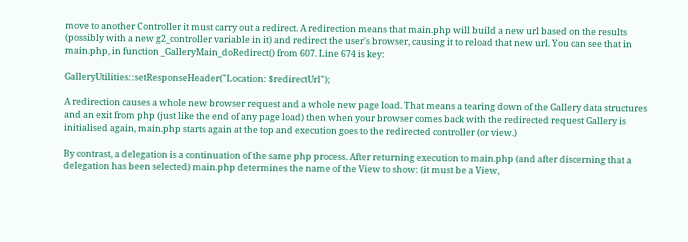move to another Controller it must carry out a redirect. A redirection means that main.php will build a new url based on the results (possibly with a new g2_controller variable in it) and redirect the user's browser, causing it to reload that new url. You can see that in main.php, in function _GalleryMain_doRedirect() from 607. Line 674 is key:

GalleryUtilities::setResponseHeader("Location: $redirectUrl");

A redirection causes a whole new browser request and a whole new page load. That means a tearing down of the Gallery data structures and an exit from php (just like the end of any page load) then when your browser comes back with the redirected request Gallery is initialised again, main.php starts again at the top and execution goes to the redirected controller (or view.)

By contrast, a delegation is a continuation of the same php process. After returning execution to main.php (and after discerning that a delegation has been selected) main.php determines the name of the View to show: (it must be a View,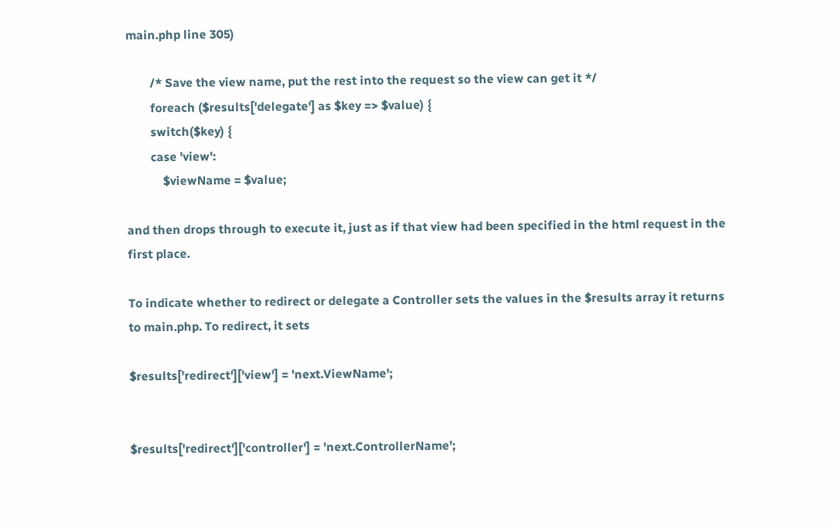main.php line 305)

        /* Save the view name, put the rest into the request so the view can get it */
        foreach ($results['delegate'] as $key => $value) {
        switch($key) {
        case 'view':
            $viewName = $value;

and then drops through to execute it, just as if that view had been specified in the html request in the first place.

To indicate whether to redirect or delegate a Controller sets the values in the $results array it returns to main.php. To redirect, it sets

$results['redirect']['view'] = 'next.ViewName';


$results['redirect']['controller'] = 'next.ControllerName';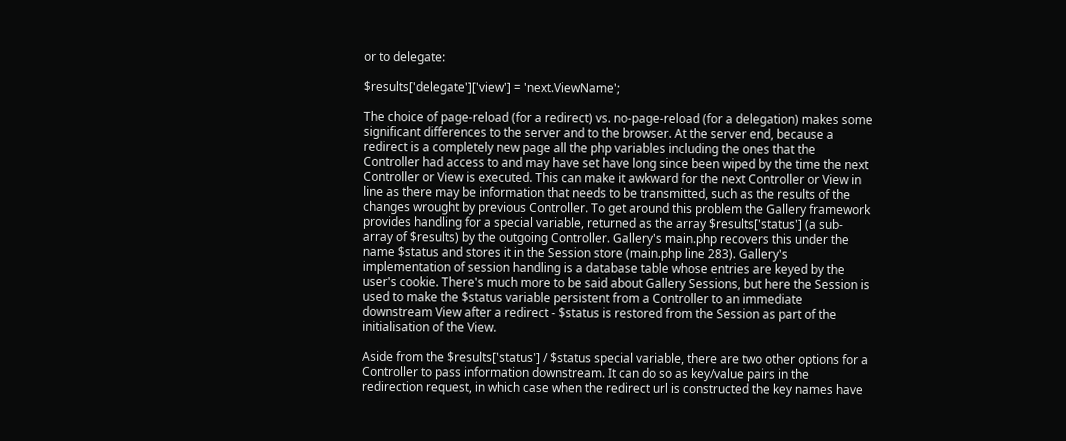or to delegate:

$results['delegate']['view'] = 'next.ViewName';

The choice of page-reload (for a redirect) vs. no-page-reload (for a delegation) makes some significant differences to the server and to the browser. At the server end, because a redirect is a completely new page all the php variables including the ones that the Controller had access to and may have set have long since been wiped by the time the next Controller or View is executed. This can make it awkward for the next Controller or View in line as there may be information that needs to be transmitted, such as the results of the changes wrought by previous Controller. To get around this problem the Gallery framework provides handling for a special variable, returned as the array $results['status'] (a sub-array of $results) by the outgoing Controller. Gallery's main.php recovers this under the name $status and stores it in the Session store (main.php line 283). Gallery's implementation of session handling is a database table whose entries are keyed by the user's cookie. There's much more to be said about Gallery Sessions, but here the Session is used to make the $status variable persistent from a Controller to an immediate downstream View after a redirect - $status is restored from the Session as part of the initialisation of the View.

Aside from the $results['status'] / $status special variable, there are two other options for a Controller to pass information downstream. It can do so as key/value pairs in the redirection request, in which case when the redirect url is constructed the key names have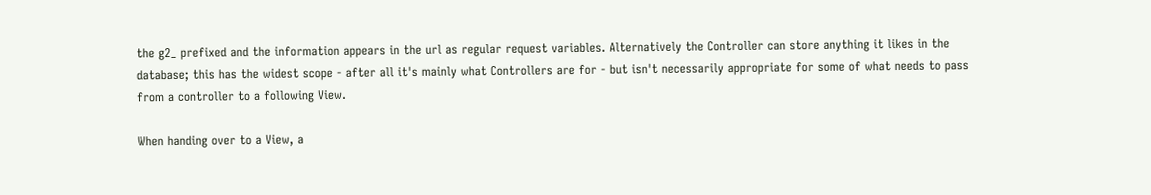the g2_ prefixed and the information appears in the url as regular request variables. Alternatively the Controller can store anything it likes in the database; this has the widest scope - after all it's mainly what Controllers are for - but isn't necessarily appropriate for some of what needs to pass from a controller to a following View.

When handing over to a View, a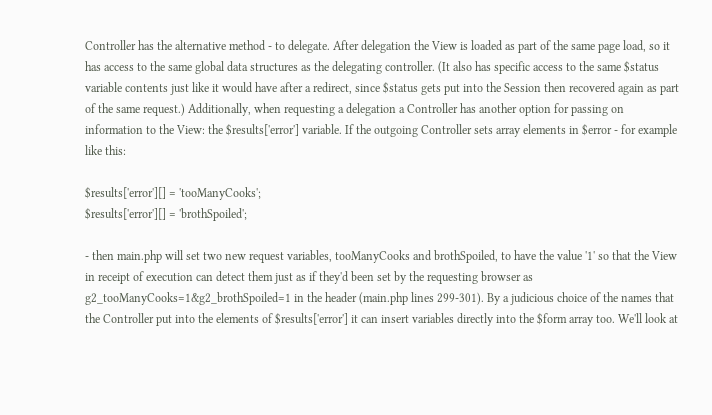Controller has the alternative method - to delegate. After delegation the View is loaded as part of the same page load, so it has access to the same global data structures as the delegating controller. (It also has specific access to the same $status variable contents just like it would have after a redirect, since $status gets put into the Session then recovered again as part of the same request.) Additionally, when requesting a delegation a Controller has another option for passing on information to the View: the $results['error'] variable. If the outgoing Controller sets array elements in $error - for example like this:

$results['error'][] = 'tooManyCooks';
$results['error'][] = 'brothSpoiled';

- then main.php will set two new request variables, tooManyCooks and brothSpoiled, to have the value '1' so that the View in receipt of execution can detect them just as if they'd been set by the requesting browser as g2_tooManyCooks=1&g2_brothSpoiled=1 in the header (main.php lines 299-301). By a judicious choice of the names that the Controller put into the elements of $results['error'] it can insert variables directly into the $form array too. We'll look at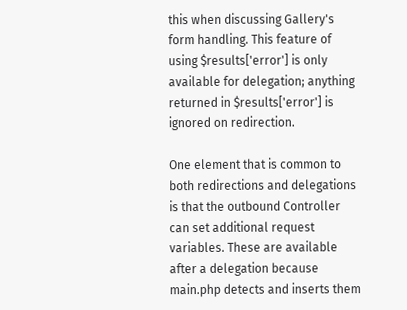this when discussing Gallery's form handling. This feature of using $results['error'] is only available for delegation; anything returned in $results['error'] is ignored on redirection.

One element that is common to both redirections and delegations is that the outbound Controller can set additional request variables. These are available after a delegation because main.php detects and inserts them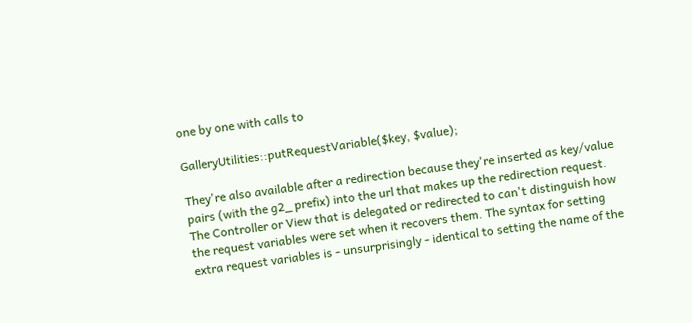one by one with calls to

GalleryUtilities::putRequestVariable($key, $value);

They're also available after a redirection because they're inserted as key/value pairs (with the g2_ prefix) into the url that makes up the redirection request. The Controller or View that is delegated or redirected to can't distinguish how the request variables were set when it recovers them. The syntax for setting extra request variables is - unsurprisingly - identical to setting the name of the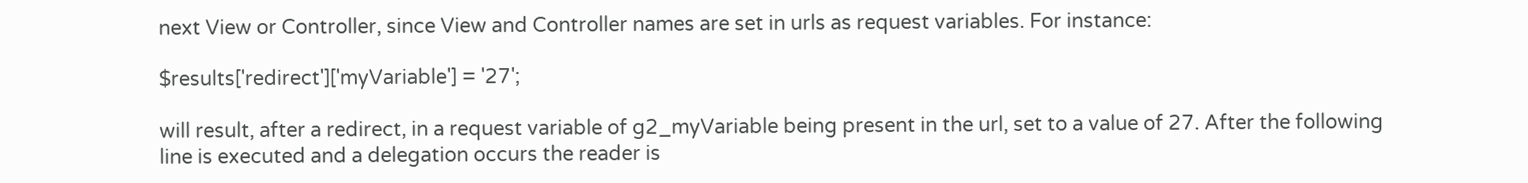next View or Controller, since View and Controller names are set in urls as request variables. For instance:

$results['redirect']['myVariable'] = '27';

will result, after a redirect, in a request variable of g2_myVariable being present in the url, set to a value of 27. After the following line is executed and a delegation occurs the reader is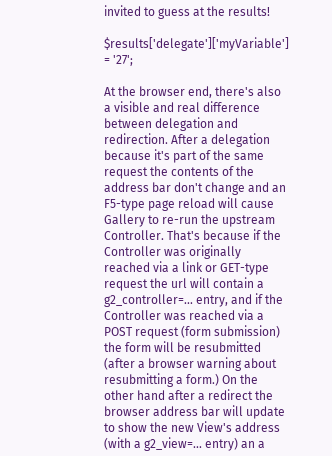invited to guess at the results!

$results['delegate']['myVariable'] = '27';

At the browser end, there's also a visible and real difference between delegation and redirection. After a delegation because it's part of the same request the contents of the address bar don't change and an F5-type page reload will cause Gallery to re-run the upstream Controller. That's because if the Controller was originally reached via a link or GET-type request the url will contain a g2_controller=... entry, and if the Controller was reached via a POST request (form submission) the form will be resubmitted (after a browser warning about resubmitting a form.) On the other hand after a redirect the browser address bar will update to show the new View's address (with a g2_view=... entry) an a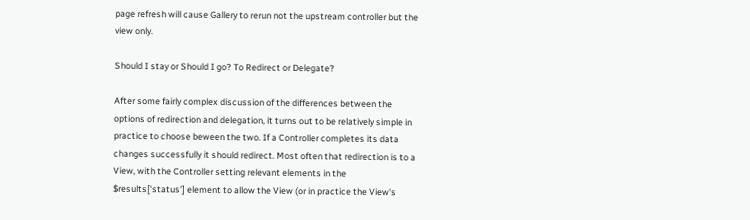page refresh will cause Gallery to rerun not the upstream controller but the view only.

Should I stay or Should I go? To Redirect or Delegate?

After some fairly complex discussion of the differences between the options of redirection and delegation, it turns out to be relatively simple in practice to choose beween the two. If a Controller completes its data changes successfully it should redirect. Most often that redirection is to a View, with the Controller setting relevant elements in the $results['status'] element to allow the View (or in practice the View's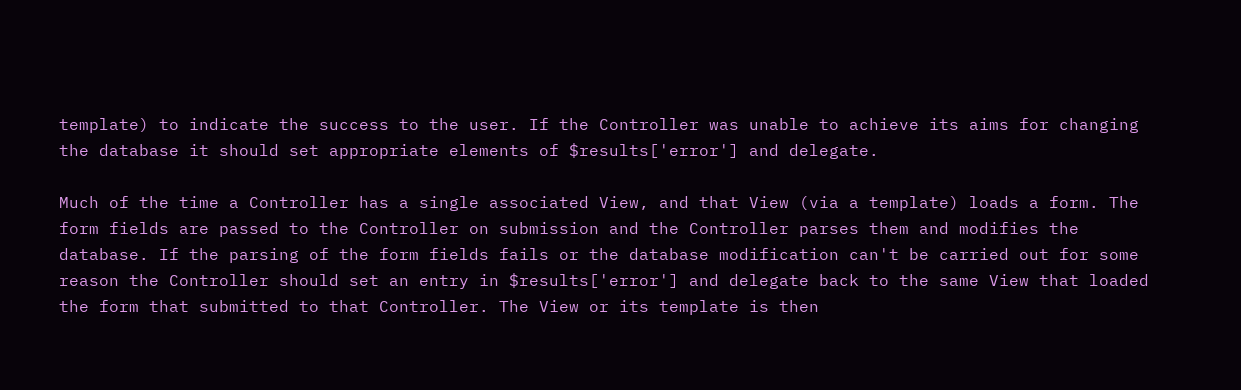template) to indicate the success to the user. If the Controller was unable to achieve its aims for changing the database it should set appropriate elements of $results['error'] and delegate.

Much of the time a Controller has a single associated View, and that View (via a template) loads a form. The form fields are passed to the Controller on submission and the Controller parses them and modifies the database. If the parsing of the form fields fails or the database modification can't be carried out for some reason the Controller should set an entry in $results['error'] and delegate back to the same View that loaded the form that submitted to that Controller. The View or its template is then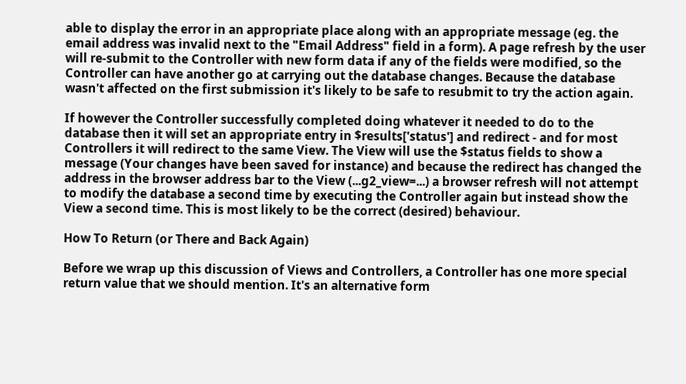able to display the error in an appropriate place along with an appropriate message (eg. the email address was invalid next to the "Email Address" field in a form). A page refresh by the user will re-submit to the Controller with new form data if any of the fields were modified, so the Controller can have another go at carrying out the database changes. Because the database wasn't affected on the first submission it's likely to be safe to resubmit to try the action again.

If however the Controller successfully completed doing whatever it needed to do to the database then it will set an appropriate entry in $results['status'] and redirect - and for most Controllers it will redirect to the same View. The View will use the $status fields to show a message (Your changes have been saved for instance) and because the redirect has changed the address in the browser address bar to the View (...g2_view=...) a browser refresh will not attempt to modify the database a second time by executing the Controller again but instead show the View a second time. This is most likely to be the correct (desired) behaviour.

How To Return (or There and Back Again)

Before we wrap up this discussion of Views and Controllers, a Controller has one more special return value that we should mention. It's an alternative form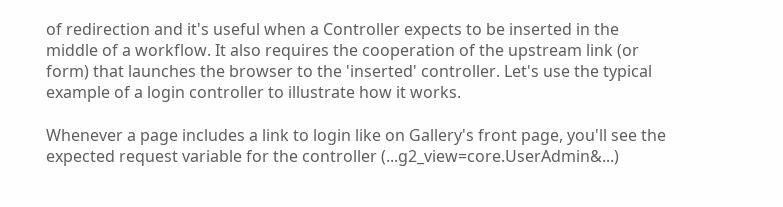of redirection and it's useful when a Controller expects to be inserted in the middle of a workflow. It also requires the cooperation of the upstream link (or form) that launches the browser to the 'inserted' controller. Let's use the typical example of a login controller to illustrate how it works.

Whenever a page includes a link to login like on Gallery's front page, you'll see the expected request variable for the controller (...g2_view=core.UserAdmin&...)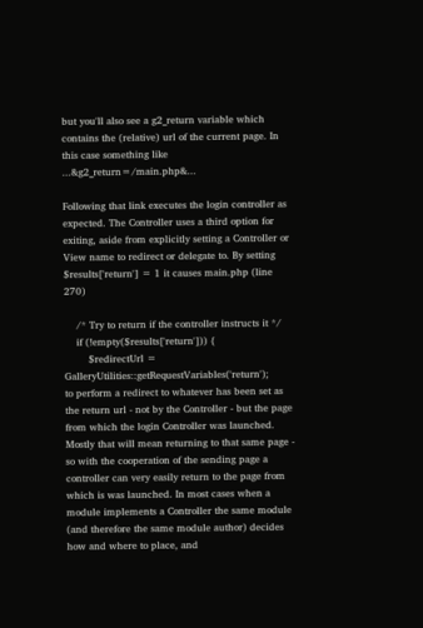but you'll also see a g2_return variable which contains the (relative) url of the current page. In this case something like ...&g2_return=/main.php&...

Following that link executes the login controller as expected. The Controller uses a third option for exiting, aside from explicitly setting a Controller or View name to redirect or delegate to. By setting $results['return'] = 1 it causes main.php (line 270)

    /* Try to return if the controller instructs it */
    if (!empty($results['return'])) {
        $redirectUrl = GalleryUtilities::getRequestVariables('return');
to perform a redirect to whatever has been set as the return url - not by the Controller - but the page from which the login Controller was launched. Mostly that will mean returning to that same page - so with the cooperation of the sending page a controller can very easily return to the page from which is was launched. In most cases when a module implements a Controller the same module (and therefore the same module author) decides how and where to place, and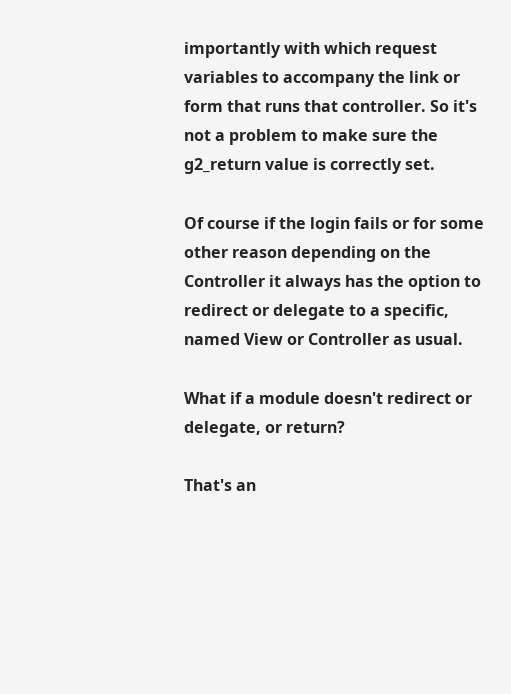importantly with which request variables to accompany the link or form that runs that controller. So it's not a problem to make sure the g2_return value is correctly set.

Of course if the login fails or for some other reason depending on the Controller it always has the option to redirect or delegate to a specific, named View or Controller as usual.

What if a module doesn't redirect or delegate, or return?

That's an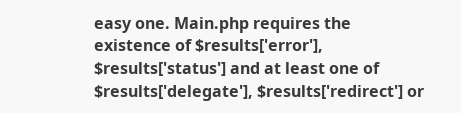easy one. Main.php requires the existence of $results['error'], $results['status'] and at least one of $results['delegate'], $results['redirect'] or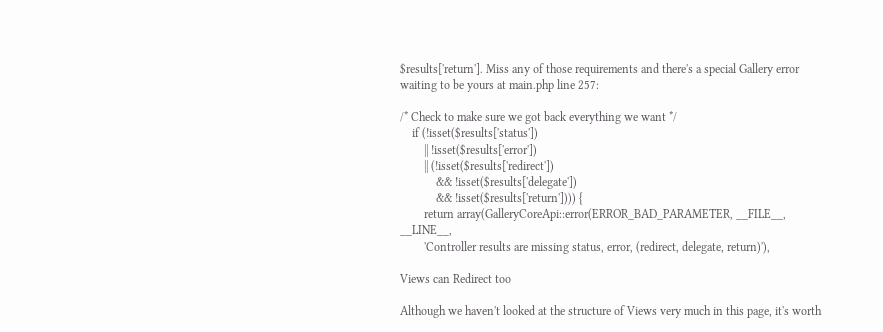$results['return']. Miss any of those requirements and there's a special Gallery error waiting to be yours at main.php line 257:

/* Check to make sure we got back everything we want */
    if (!isset($results['status'])
        || !isset($results['error'])
        || (!isset($results['redirect'])
            && !isset($results['delegate'])
            && !isset($results['return']))) {
        return array(GalleryCoreApi::error(ERROR_BAD_PARAMETER, __FILE__, __LINE__,
        'Controller results are missing status, error, (redirect, delegate, return)'),

Views can Redirect too

Although we haven't looked at the structure of Views very much in this page, it's worth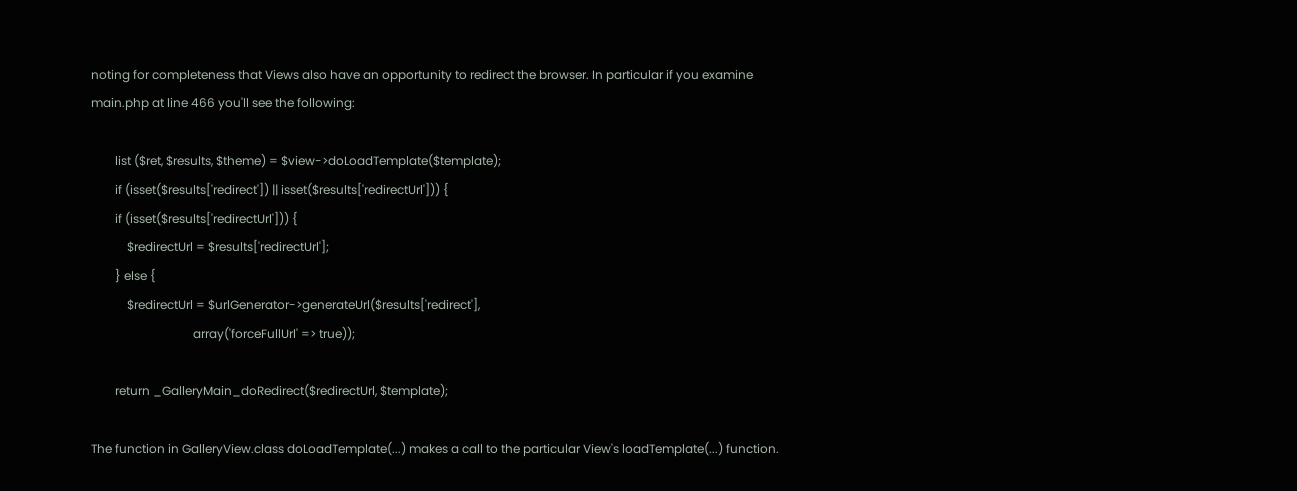noting for completeness that Views also have an opportunity to redirect the browser. In particular if you examine main.php at line 466 you'll see the following:

        list ($ret, $results, $theme) = $view->doLoadTemplate($template);
        if (isset($results['redirect']) || isset($results['redirectUrl'])) {
        if (isset($results['redirectUrl'])) {
            $redirectUrl = $results['redirectUrl'];
        } else {
            $redirectUrl = $urlGenerator->generateUrl($results['redirect'],
                                  array('forceFullUrl' => true));

        return _GalleryMain_doRedirect($redirectUrl, $template);

The function in GalleryView.class doLoadTemplate(...) makes a call to the particular View's loadTemplate(...) function.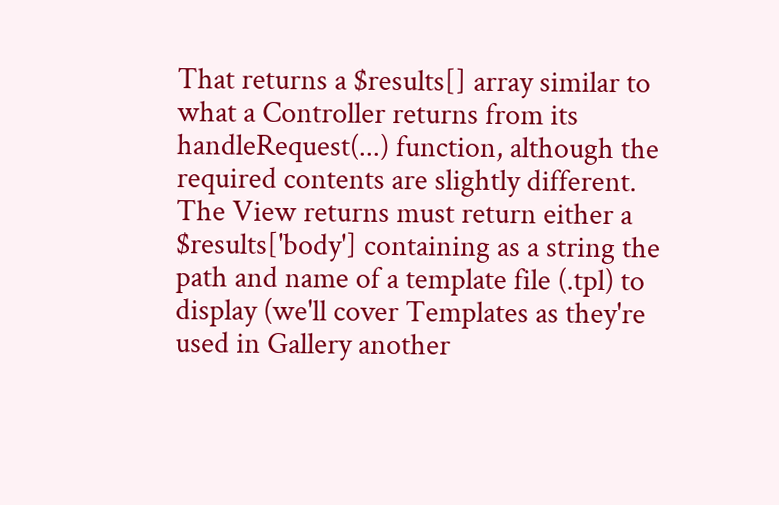That returns a $results[] array similar to what a Controller returns from its handleRequest(...) function, although the required contents are slightly different. The View returns must return either a $results['body'] containing as a string the path and name of a template file (.tpl) to display (we'll cover Templates as they're used in Gallery another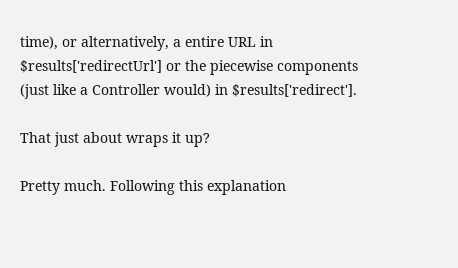time), or alternatively, a entire URL in $results['redirectUrl'] or the piecewise components (just like a Controller would) in $results['redirect'].

That just about wraps it up?

Pretty much. Following this explanation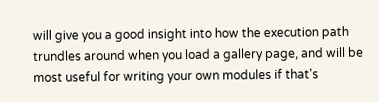will give you a good insight into how the execution path trundles around when you load a gallery page, and will be most useful for writing your own modules if that's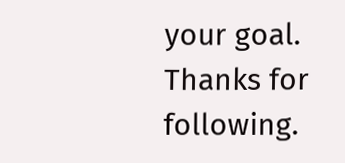your goal. Thanks for following.